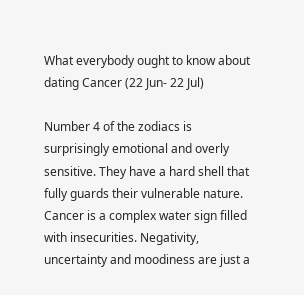What everybody ought to know about dating Cancer (22 Jun- 22 Jul)

Number 4 of the zodiacs is surprisingly emotional and overly sensitive. They have a hard shell that fully guards their vulnerable nature. Cancer is a complex water sign filled with insecurities. Negativity, uncertainty and moodiness are just a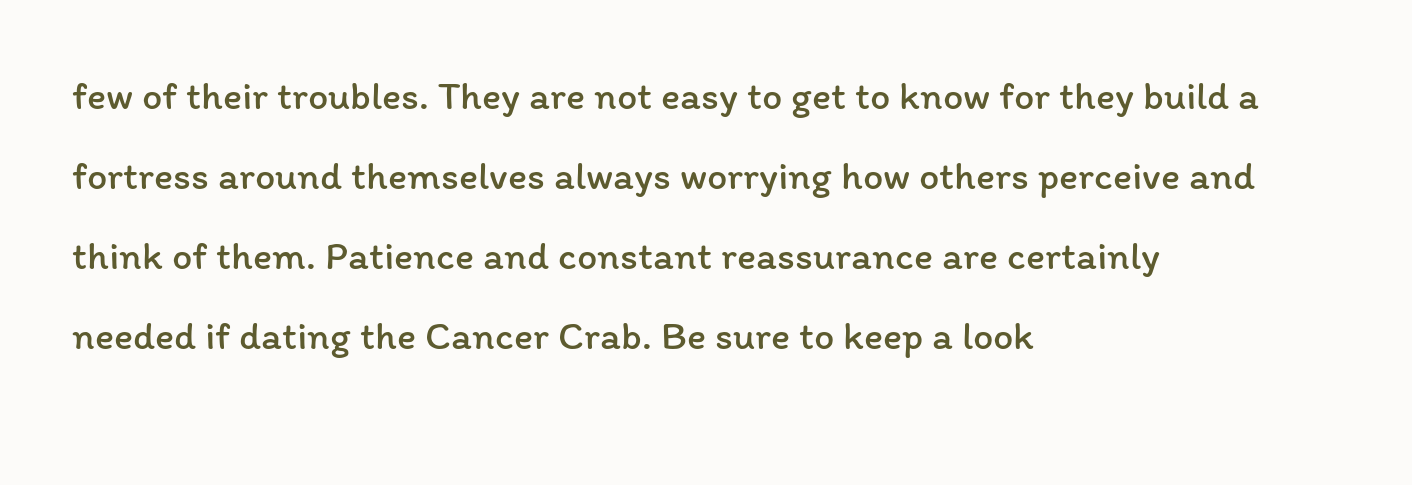few of their troubles. They are not easy to get to know for they build a fortress around themselves always worrying how others perceive and think of them. Patience and constant reassurance are certainly needed if dating the Cancer Crab. Be sure to keep a look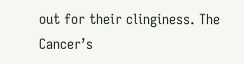out for their clinginess. The Cancer’s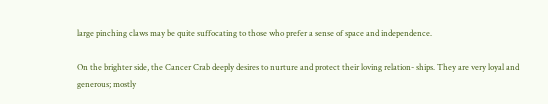large pinching claws may be quite suffocating to those who prefer a sense of space and independence.

On the brighter side, the Cancer Crab deeply desires to nurture and protect their loving relation- ships. They are very loyal and generous; mostly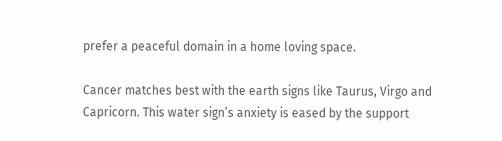prefer a peaceful domain in a home loving space.

Cancer matches best with the earth signs like Taurus, Virgo and Capricorn. This water sign’s anxiety is eased by the support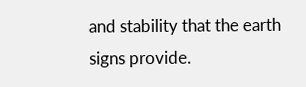and stability that the earth signs provide.